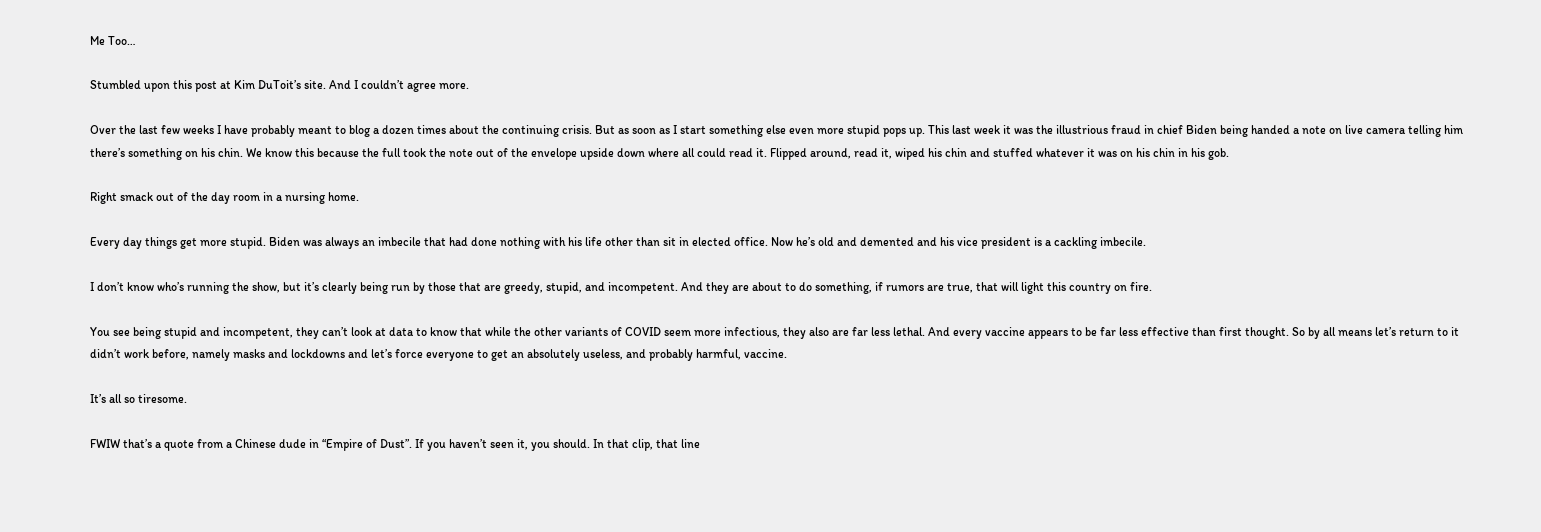Me Too…

Stumbled upon this post at Kim DuToit’s site. And I couldn’t agree more.

Over the last few weeks I have probably meant to blog a dozen times about the continuing crisis. But as soon as I start something else even more stupid pops up. This last week it was the illustrious fraud in chief Biden being handed a note on live camera telling him there’s something on his chin. We know this because the full took the note out of the envelope upside down where all could read it. Flipped around, read it, wiped his chin and stuffed whatever it was on his chin in his gob.

Right smack out of the day room in a nursing home.

Every day things get more stupid. Biden was always an imbecile that had done nothing with his life other than sit in elected office. Now he’s old and demented and his vice president is a cackling imbecile.

I don’t know who’s running the show, but it’s clearly being run by those that are greedy, stupid, and incompetent. And they are about to do something, if rumors are true, that will light this country on fire.

You see being stupid and incompetent, they can’t look at data to know that while the other variants of COVID seem more infectious, they also are far less lethal. And every vaccine appears to be far less effective than first thought. So by all means let’s return to it didn’t work before, namely masks and lockdowns and let’s force everyone to get an absolutely useless, and probably harmful, vaccine.

It’s all so tiresome.

FWIW that’s a quote from a Chinese dude in “Empire of Dust”. If you haven’t seen it, you should. In that clip, that line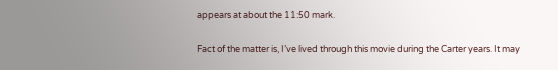appears at about the 11:50 mark.

Fact of the matter is, I’ve lived through this movie during the Carter years. It may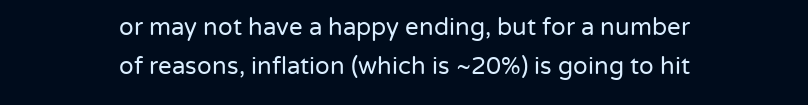or may not have a happy ending, but for a number of reasons, inflation (which is ~20%) is going to hit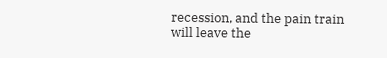recession, and the pain train will leave the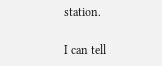station.

I can tell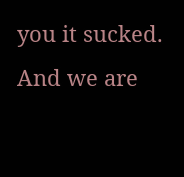you it sucked. And we are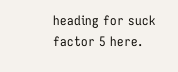heading for suck factor 5 here.